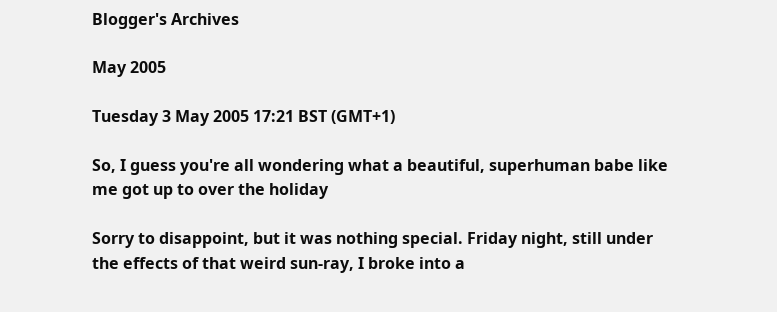Blogger's Archives

May 2005

Tuesday 3 May 2005 17:21 BST (GMT+1)

So, I guess you're all wondering what a beautiful, superhuman babe like me got up to over the holiday

Sorry to disappoint, but it was nothing special. Friday night, still under the effects of that weird sun-ray, I broke into a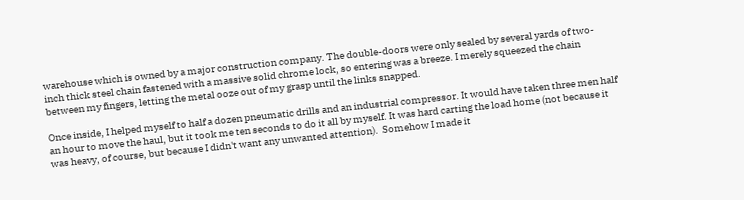warehouse which is owned by a major construction company. The double-doors were only sealed by several yards of two-inch thick steel chain fastened with a massive solid chrome lock, so entering was a breeze. I merely squeezed the chain between my fingers, letting the metal ooze out of my grasp until the links snapped.

Once inside, I helped myself to half a dozen pneumatic drills and an industrial compressor. It would have taken three men half an hour to move the haul, but it took me ten seconds to do it all by myself. It was hard carting the load home (not because it was heavy, of course, but because I didn't want any unwanted attention).  Somehow I made it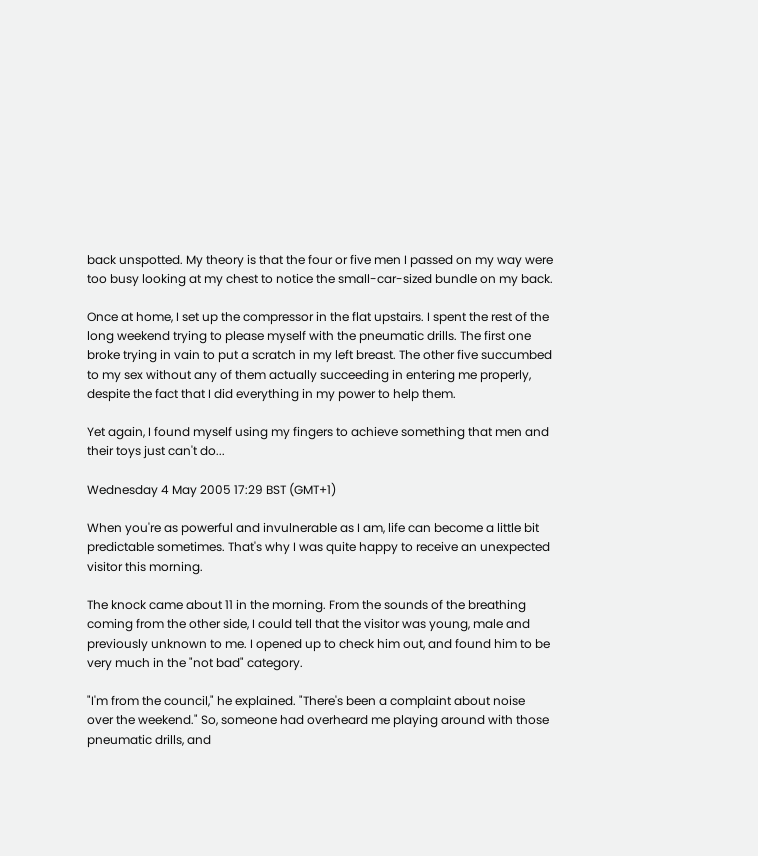back unspotted. My theory is that the four or five men I passed on my way were too busy looking at my chest to notice the small-car-sized bundle on my back.

Once at home, I set up the compressor in the flat upstairs. I spent the rest of the long weekend trying to please myself with the pneumatic drills. The first one broke trying in vain to put a scratch in my left breast. The other five succumbed to my sex without any of them actually succeeding in entering me properly, despite the fact that I did everything in my power to help them.

Yet again, I found myself using my fingers to achieve something that men and their toys just can't do...

Wednesday 4 May 2005 17:29 BST (GMT+1)

When you're as powerful and invulnerable as I am, life can become a little bit predictable sometimes. That's why I was quite happy to receive an unexpected visitor this morning.

The knock came about 11 in the morning. From the sounds of the breathing coming from the other side, I could tell that the visitor was young, male and previously unknown to me. I opened up to check him out, and found him to be very much in the "not bad" category.

"I'm from the council," he explained. "There's been a complaint about noise over the weekend." So, someone had overheard me playing around with those pneumatic drills, and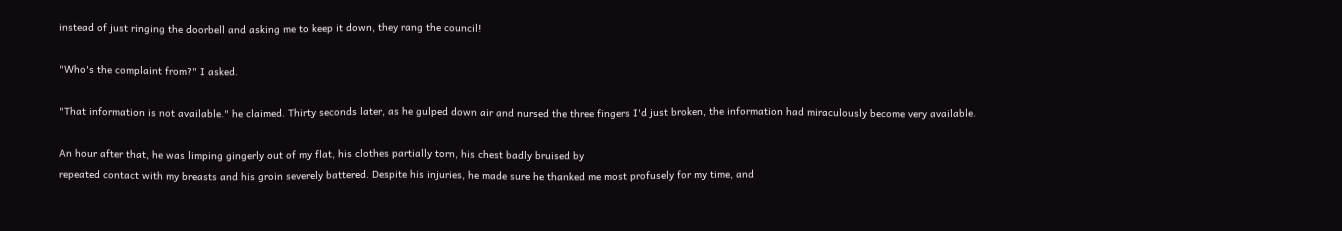instead of just ringing the doorbell and asking me to keep it down, they rang the council!

"Who's the complaint from?" I asked.

"That information is not available." he claimed. Thirty seconds later, as he gulped down air and nursed the three fingers I'd just broken, the information had miraculously become very available.

An hour after that, he was limping gingerly out of my flat, his clothes partially torn, his chest badly bruised by
repeated contact with my breasts and his groin severely battered. Despite his injuries, he made sure he thanked me most profusely for my time, and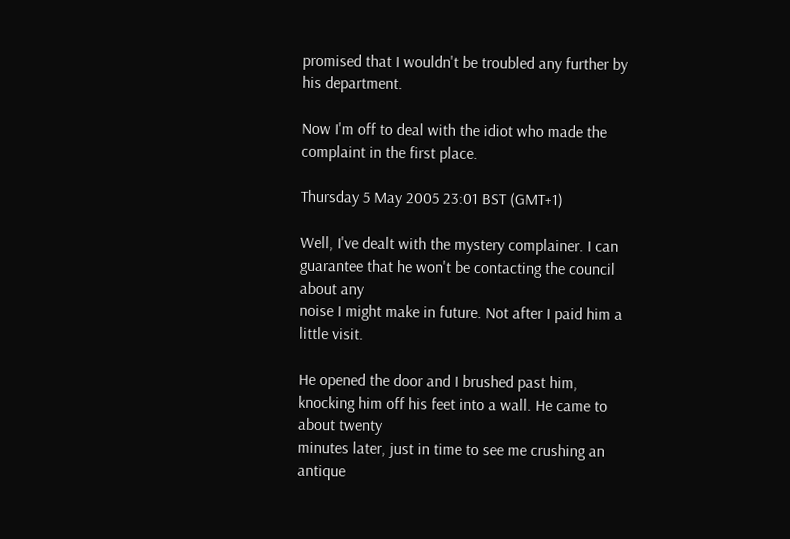promised that I wouldn't be troubled any further by his department.

Now I'm off to deal with the idiot who made the complaint in the first place.

Thursday 5 May 2005 23:01 BST (GMT+1)

Well, I've dealt with the mystery complainer. I can guarantee that he won't be contacting the council about any
noise I might make in future. Not after I paid him a little visit.

He opened the door and I brushed past him, knocking him off his feet into a wall. He came to about twenty
minutes later, just in time to see me crushing an antique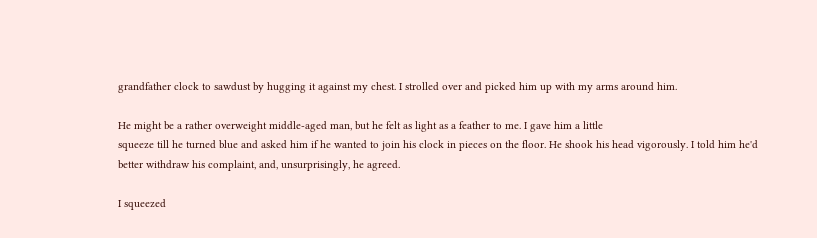grandfather clock to sawdust by hugging it against my chest. I strolled over and picked him up with my arms around him.

He might be a rather overweight middle-aged man, but he felt as light as a feather to me. I gave him a little
squeeze till he turned blue and asked him if he wanted to join his clock in pieces on the floor. He shook his head vigorously. I told him he'd better withdraw his complaint, and, unsurprisingly, he agreed.

I squeezed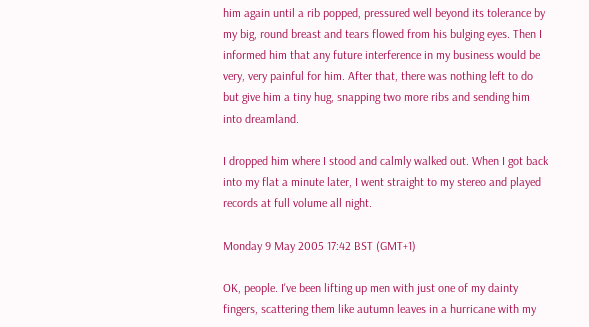him again until a rib popped, pressured well beyond its tolerance by my big, round breast and tears flowed from his bulging eyes. Then I informed him that any future interference in my business would be very, very painful for him. After that, there was nothing left to do but give him a tiny hug, snapping two more ribs and sending him into dreamland.

I dropped him where I stood and calmly walked out. When I got back into my flat a minute later, I went straight to my stereo and played records at full volume all night.

Monday 9 May 2005 17:42 BST (GMT+1)

OK, people. I've been lifting up men with just one of my dainty fingers, scattering them like autumn leaves in a hurricane with my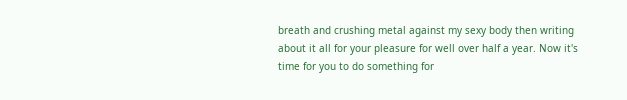breath and crushing metal against my sexy body then writing about it all for your pleasure for well over half a year. Now it's time for you to do something for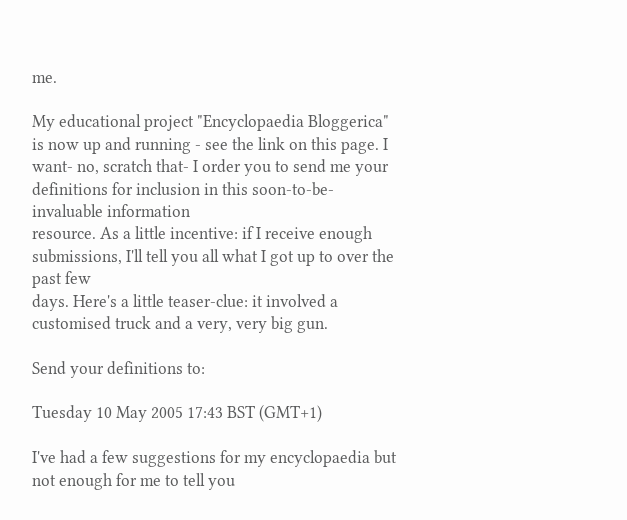me.

My educational project "Encyclopaedia Bloggerica" is now up and running - see the link on this page. I want- no, scratch that- I order you to send me your definitions for inclusion in this soon-to-be-invaluable information
resource. As a little incentive: if I receive enough submissions, I'll tell you all what I got up to over the past few
days. Here's a little teaser-clue: it involved a customised truck and a very, very big gun.

Send your definitions to:

Tuesday 10 May 2005 17:43 BST (GMT+1)

I've had a few suggestions for my encyclopaedia but not enough for me to tell you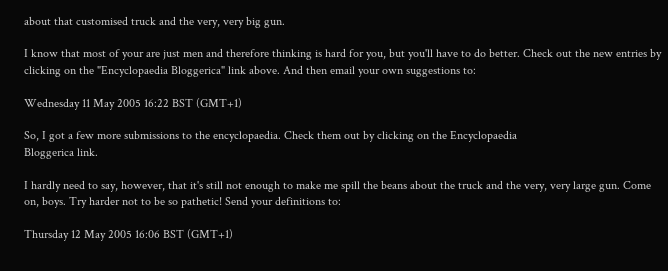about that customised truck and the very, very big gun.

I know that most of your are just men and therefore thinking is hard for you, but you'll have to do better. Check out the new entries by clicking on the "Encyclopaedia Bloggerica" link above. And then email your own suggestions to:

Wednesday 11 May 2005 16:22 BST (GMT+1)

So, I got a few more submissions to the encyclopaedia. Check them out by clicking on the Encyclopaedia
Bloggerica link.

I hardly need to say, however, that it's still not enough to make me spill the beans about the truck and the very, very large gun. Come on, boys. Try harder not to be so pathetic! Send your definitions to:

Thursday 12 May 2005 16:06 BST (GMT+1)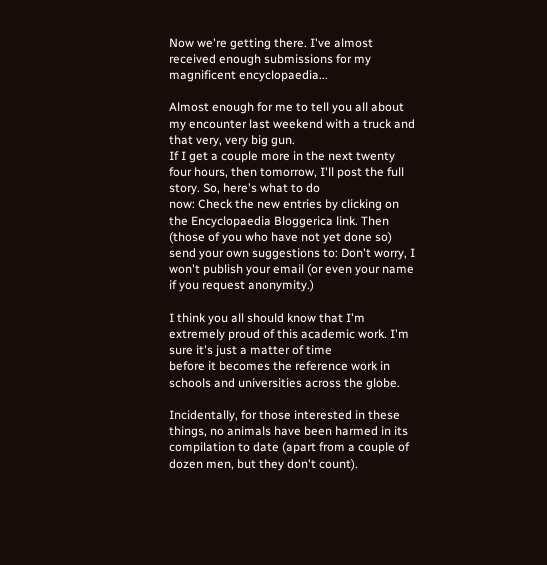Now we're getting there. I've almost received enough submissions for my magnificent encyclopaedia...

Almost enough for me to tell you all about my encounter last weekend with a truck and that very, very big gun.
If I get a couple more in the next twenty four hours, then tomorrow, I'll post the full story. So, here's what to do
now: Check the new entries by clicking on the Encyclopaedia Bloggerica link. Then (those of you who have not yet done so) send your own suggestions to: Don't worry, I won't publish your email (or even your name if you request anonymity.)

I think you all should know that I'm extremely proud of this academic work. I'm sure it's just a matter of time
before it becomes the reference work in schools and universities across the globe.

Incidentally, for those interested in these things, no animals have been harmed in its compilation to date (apart from a couple of dozen men, but they don't count).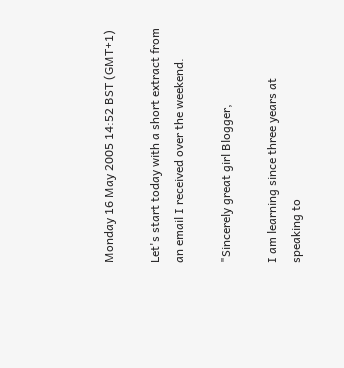Monday 16 May 2005 14:52 BST (GMT+1)

Let's start today with a short extract from an email I received over the weekend.

"Sincerely great girl Blogger,

I am learning since three years at speaking to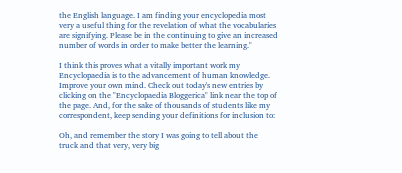the English language. I am finding your encyclopedia most very a useful thing for the revelation of what the vocabularies are signifying. Please be in the continuing to give an increased number of words in order to make better the learning."

I think this proves what a vitally important work my Encyclopaedia is to the advancement of human knowledge.  Improve your own mind. Check out today's new entries by clicking on the "Encyclopaedia Bloggerica" link near the top of the page. And, for the sake of thousands of students like my correspondent, keep sending your definitions for inclusion to:

Oh, and remember the story I was going to tell about the truck and that very, very big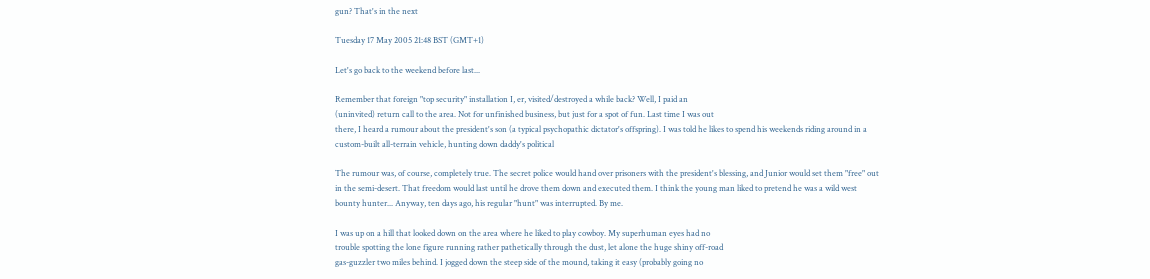gun? That's in the next

Tuesday 17 May 2005 21:48 BST (GMT+1)

Let's go back to the weekend before last...

Remember that foreign "top security" installation I, er, visited/destroyed a while back? Well, I paid an
(uninvited) return call to the area. Not for unfinished business, but just for a spot of fun. Last time I was out
there, I heard a rumour about the president's son (a typical psychopathic dictator's offspring). I was told he likes to spend his weekends riding around in a custom-built all-terrain vehicle, hunting down daddy's political

The rumour was, of course, completely true. The secret police would hand over prisoners with the president's blessing, and Junior would set them "free" out in the semi-desert. That freedom would last until he drove them down and executed them. I think the young man liked to pretend he was a wild west bounty hunter... Anyway, ten days ago, his regular "hunt" was interrupted. By me.

I was up on a hill that looked down on the area where he liked to play cowboy. My superhuman eyes had no
trouble spotting the lone figure running rather pathetically through the dust, let alone the huge shiny off-road
gas-guzzler two miles behind. I jogged down the steep side of the mound, taking it easy (probably going no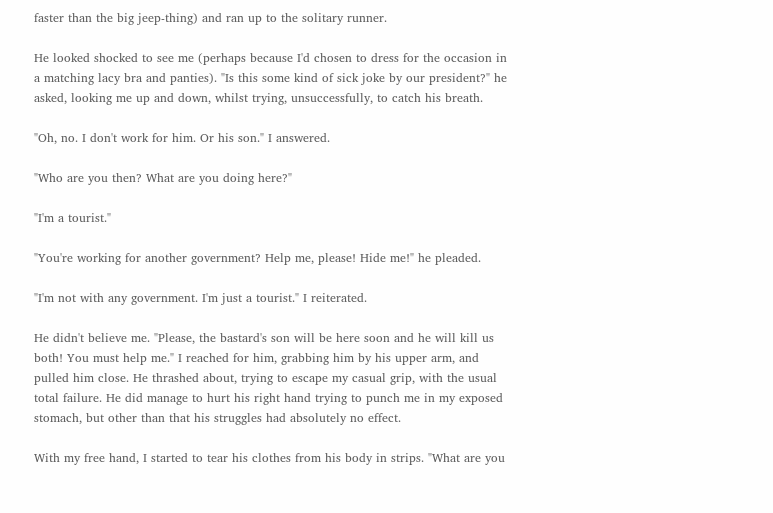faster than the big jeep-thing) and ran up to the solitary runner.

He looked shocked to see me (perhaps because I'd chosen to dress for the occasion in a matching lacy bra and panties). "Is this some kind of sick joke by our president?" he asked, looking me up and down, whilst trying, unsuccessfully, to catch his breath.

"Oh, no. I don't work for him. Or his son." I answered.

"Who are you then? What are you doing here?"

"I'm a tourist."

"You're working for another government? Help me, please! Hide me!" he pleaded.

"I'm not with any government. I'm just a tourist." I reiterated.

He didn't believe me. "Please, the bastard's son will be here soon and he will kill us both! You must help me." I reached for him, grabbing him by his upper arm, and pulled him close. He thrashed about, trying to escape my casual grip, with the usual total failure. He did manage to hurt his right hand trying to punch me in my exposed stomach, but other than that his struggles had absolutely no effect.

With my free hand, I started to tear his clothes from his body in strips. "What are you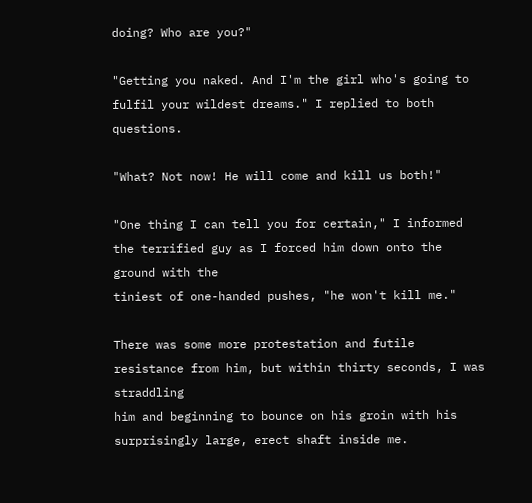doing? Who are you?"

"Getting you naked. And I'm the girl who's going to fulfil your wildest dreams." I replied to both questions.

"What? Not now! He will come and kill us both!"

"One thing I can tell you for certain," I informed the terrified guy as I forced him down onto the ground with the
tiniest of one-handed pushes, "he won't kill me."

There was some more protestation and futile resistance from him, but within thirty seconds, I was straddling
him and beginning to bounce on his groin with his surprisingly large, erect shaft inside me.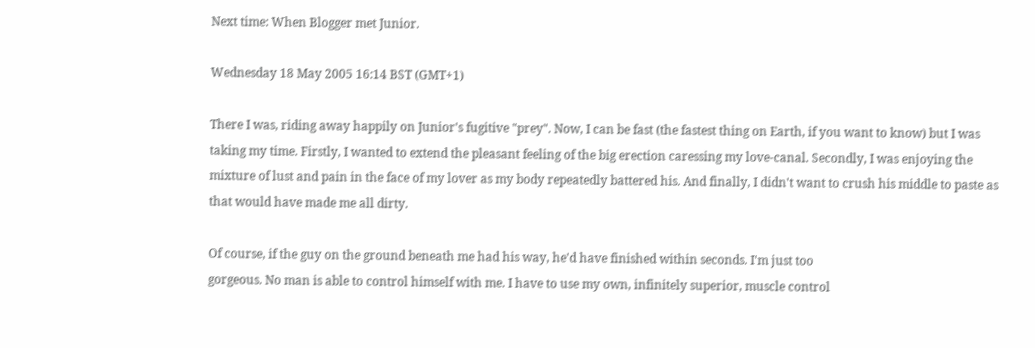Next time: When Blogger met Junior.

Wednesday 18 May 2005 16:14 BST (GMT+1)

There I was, riding away happily on Junior's fugitive "prey". Now, I can be fast (the fastest thing on Earth, if you want to know) but I was taking my time. Firstly, I wanted to extend the pleasant feeling of the big erection caressing my love-canal. Secondly, I was enjoying the mixture of lust and pain in the face of my lover as my body repeatedly battered his. And finally, I didn't want to crush his middle to paste as that would have made me all dirty.

Of course, if the guy on the ground beneath me had his way, he'd have finished within seconds. I'm just too
gorgeous. No man is able to control himself with me. I have to use my own, infinitely superior, muscle control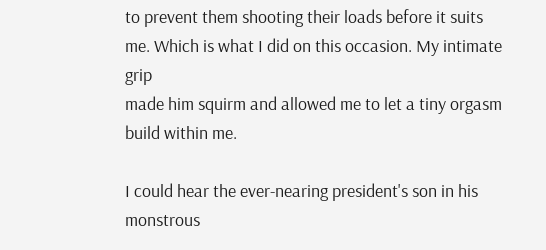to prevent them shooting their loads before it suits me. Which is what I did on this occasion. My intimate grip
made him squirm and allowed me to let a tiny orgasm build within me.

I could hear the ever-nearing president's son in his monstrous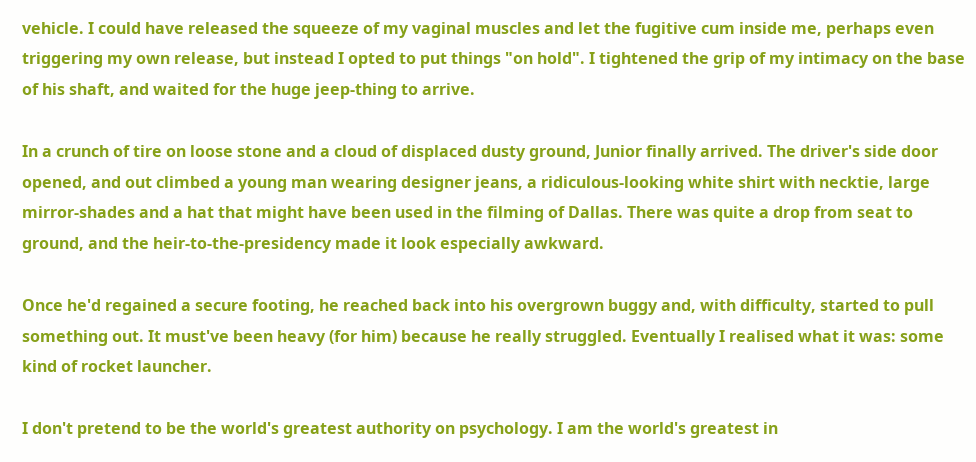vehicle. I could have released the squeeze of my vaginal muscles and let the fugitive cum inside me, perhaps even triggering my own release, but instead I opted to put things "on hold". I tightened the grip of my intimacy on the base of his shaft, and waited for the huge jeep-thing to arrive.

In a crunch of tire on loose stone and a cloud of displaced dusty ground, Junior finally arrived. The driver's side door opened, and out climbed a young man wearing designer jeans, a ridiculous-looking white shirt with necktie, large mirror-shades and a hat that might have been used in the filming of Dallas. There was quite a drop from seat to ground, and the heir-to-the-presidency made it look especially awkward.

Once he'd regained a secure footing, he reached back into his overgrown buggy and, with difficulty, started to pull something out. It must've been heavy (for him) because he really struggled. Eventually I realised what it was: some kind of rocket launcher.

I don't pretend to be the world's greatest authority on psychology. I am the world's greatest in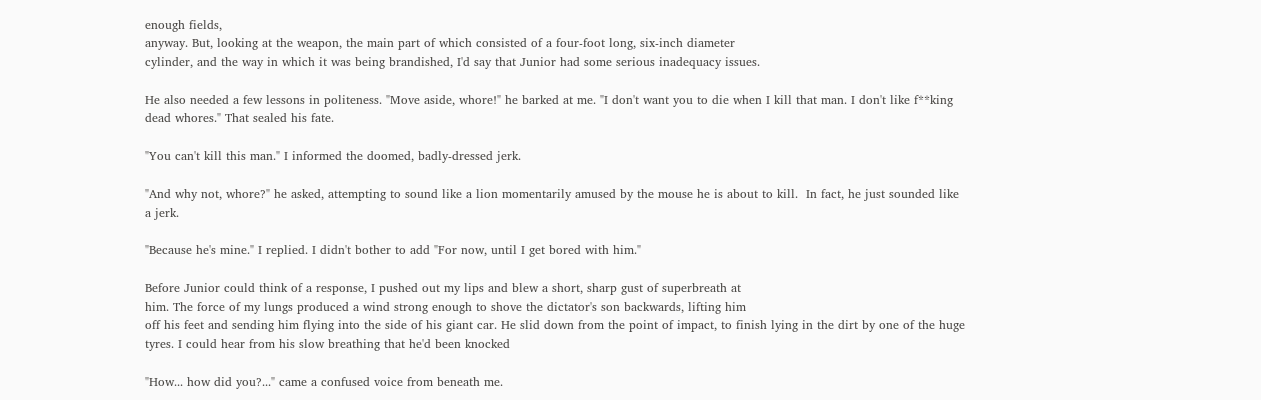enough fields,
anyway. But, looking at the weapon, the main part of which consisted of a four-foot long, six-inch diameter
cylinder, and the way in which it was being brandished, I'd say that Junior had some serious inadequacy issues.

He also needed a few lessons in politeness. "Move aside, whore!" he barked at me. "I don't want you to die when I kill that man. I don't like f**king dead whores." That sealed his fate.

"You can't kill this man." I informed the doomed, badly-dressed jerk.

"And why not, whore?" he asked, attempting to sound like a lion momentarily amused by the mouse he is about to kill.  In fact, he just sounded like a jerk.

"Because he's mine." I replied. I didn't bother to add "For now, until I get bored with him."

Before Junior could think of a response, I pushed out my lips and blew a short, sharp gust of superbreath at
him. The force of my lungs produced a wind strong enough to shove the dictator's son backwards, lifting him
off his feet and sending him flying into the side of his giant car. He slid down from the point of impact, to finish lying in the dirt by one of the huge tyres. I could hear from his slow breathing that he'd been knocked

"How... how did you?..." came a confused voice from beneath me.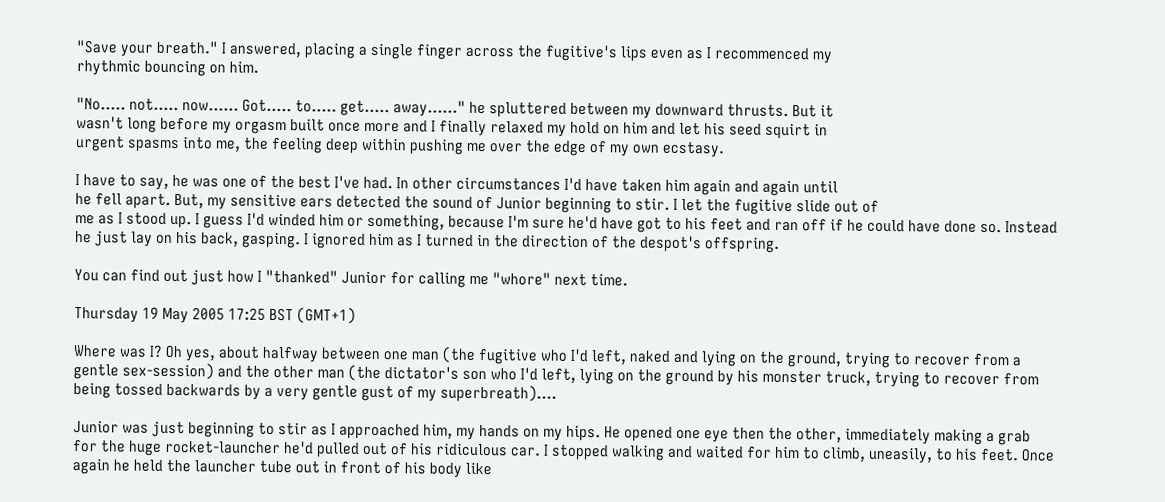"Save your breath." I answered, placing a single finger across the fugitive's lips even as I recommenced my
rhythmic bouncing on him.

"No..... not..... now...... Got..... to..... get..... away......" he spluttered between my downward thrusts. But it
wasn't long before my orgasm built once more and I finally relaxed my hold on him and let his seed squirt in
urgent spasms into me, the feeling deep within pushing me over the edge of my own ecstasy.

I have to say, he was one of the best I've had. In other circumstances I'd have taken him again and again until
he fell apart. But, my sensitive ears detected the sound of Junior beginning to stir. I let the fugitive slide out of
me as I stood up. I guess I'd winded him or something, because I'm sure he'd have got to his feet and ran off if he could have done so. Instead he just lay on his back, gasping. I ignored him as I turned in the direction of the despot's offspring.

You can find out just how I "thanked" Junior for calling me "whore" next time.

Thursday 19 May 2005 17:25 BST (GMT+1)

Where was I? Oh yes, about halfway between one man (the fugitive who I'd left, naked and lying on the ground, trying to recover from a gentle sex-session) and the other man (the dictator's son who I'd left, lying on the ground by his monster truck, trying to recover from being tossed backwards by a very gentle gust of my superbreath)....

Junior was just beginning to stir as I approached him, my hands on my hips. He opened one eye then the other, immediately making a grab for the huge rocket-launcher he'd pulled out of his ridiculous car. I stopped walking and waited for him to climb, uneasily, to his feet. Once again he held the launcher tube out in front of his body like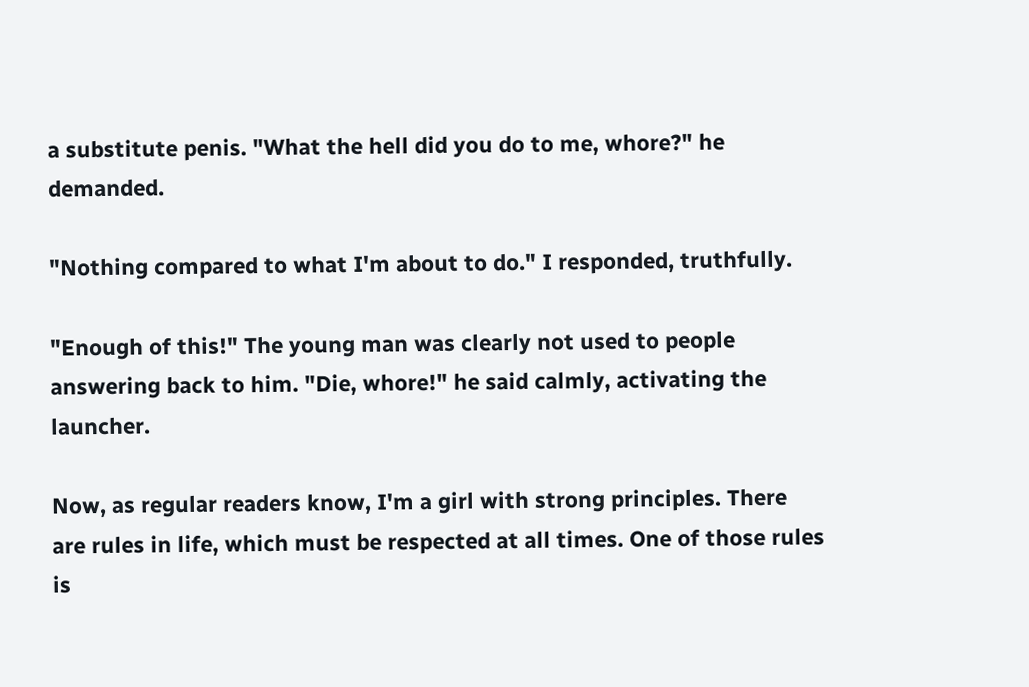a substitute penis. "What the hell did you do to me, whore?" he demanded.

"Nothing compared to what I'm about to do." I responded, truthfully.

"Enough of this!" The young man was clearly not used to people answering back to him. "Die, whore!" he said calmly, activating the launcher.

Now, as regular readers know, I'm a girl with strong principles. There are rules in life, which must be respected at all times. One of those rules is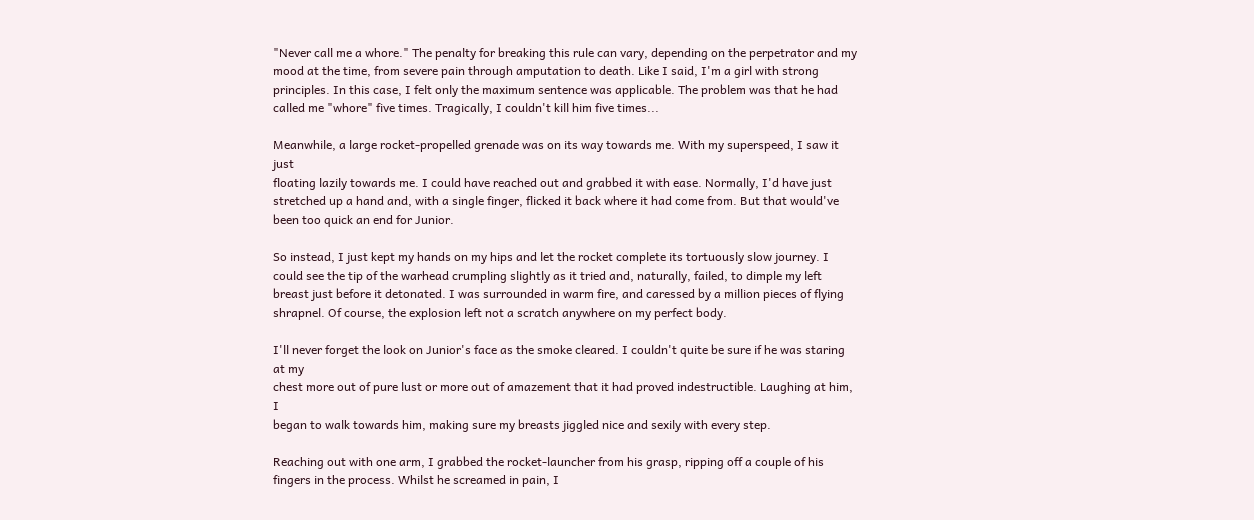"Never call me a whore." The penalty for breaking this rule can vary, depending on the perpetrator and my mood at the time, from severe pain through amputation to death. Like I said, I'm a girl with strong principles. In this case, I felt only the maximum sentence was applicable. The problem was that he had called me "whore" five times. Tragically, I couldn't kill him five times...

Meanwhile, a large rocket-propelled grenade was on its way towards me. With my superspeed, I saw it just
floating lazily towards me. I could have reached out and grabbed it with ease. Normally, I'd have just stretched up a hand and, with a single finger, flicked it back where it had come from. But that would've been too quick an end for Junior.

So instead, I just kept my hands on my hips and let the rocket complete its tortuously slow journey. I could see the tip of the warhead crumpling slightly as it tried and, naturally, failed, to dimple my left breast just before it detonated. I was surrounded in warm fire, and caressed by a million pieces of flying shrapnel. Of course, the explosion left not a scratch anywhere on my perfect body.

I'll never forget the look on Junior's face as the smoke cleared. I couldn't quite be sure if he was staring at my
chest more out of pure lust or more out of amazement that it had proved indestructible. Laughing at him, I
began to walk towards him, making sure my breasts jiggled nice and sexily with every step.

Reaching out with one arm, I grabbed the rocket-launcher from his grasp, ripping off a couple of his fingers in the process. Whilst he screamed in pain, I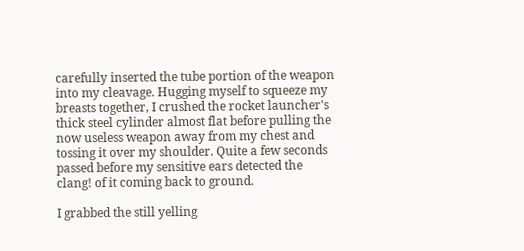carefully inserted the tube portion of the weapon into my cleavage. Hugging myself to squeeze my breasts together, I crushed the rocket launcher's thick steel cylinder almost flat before pulling the now useless weapon away from my chest and tossing it over my shoulder. Quite a few seconds passed before my sensitive ears detected the clang! of it coming back to ground.

I grabbed the still yelling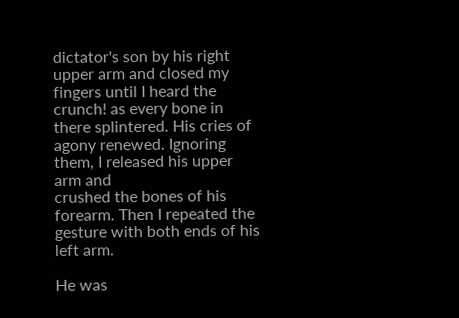dictator's son by his right upper arm and closed my fingers until I heard the crunch! as every bone in there splintered. His cries of agony renewed. Ignoring them, I released his upper arm and
crushed the bones of his forearm. Then I repeated the gesture with both ends of his left arm.

He was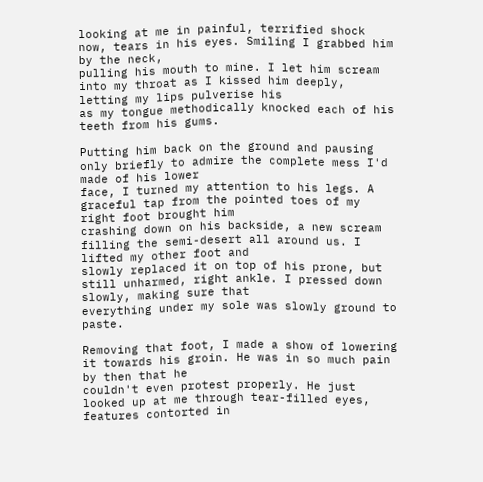looking at me in painful, terrified shock now, tears in his eyes. Smiling I grabbed him by the neck,
pulling his mouth to mine. I let him scream into my throat as I kissed him deeply, letting my lips pulverise his
as my tongue methodically knocked each of his teeth from his gums.

Putting him back on the ground and pausing only briefly to admire the complete mess I'd made of his lower
face, I turned my attention to his legs. A graceful tap from the pointed toes of my right foot brought him
crashing down on his backside, a new scream filling the semi-desert all around us. I lifted my other foot and
slowly replaced it on top of his prone, but still unharmed, right ankle. I pressed down slowly, making sure that
everything under my sole was slowly ground to paste.

Removing that foot, I made a show of lowering it towards his groin. He was in so much pain by then that he
couldn't even protest properly. He just looked up at me through tear-filled eyes, features contorted in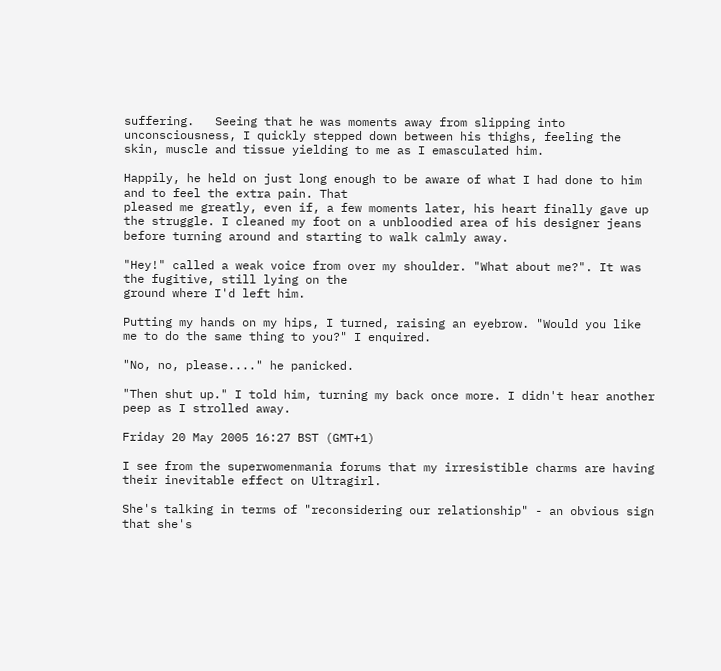suffering.   Seeing that he was moments away from slipping into unconsciousness, I quickly stepped down between his thighs, feeling the skin, muscle and tissue yielding to me as I emasculated him.

Happily, he held on just long enough to be aware of what I had done to him and to feel the extra pain. That
pleased me greatly, even if, a few moments later, his heart finally gave up the struggle. I cleaned my foot on a unbloodied area of his designer jeans before turning around and starting to walk calmly away.

"Hey!" called a weak voice from over my shoulder. "What about me?". It was the fugitive, still lying on the
ground where I'd left him.

Putting my hands on my hips, I turned, raising an eyebrow. "Would you like me to do the same thing to you?" I enquired.

"No, no, please...." he panicked.

"Then shut up." I told him, turning my back once more. I didn't hear another peep as I strolled away.

Friday 20 May 2005 16:27 BST (GMT+1)

I see from the superwomenmania forums that my irresistible charms are having their inevitable effect on Ultragirl.

She's talking in terms of "reconsidering our relationship" - an obvious sign that she's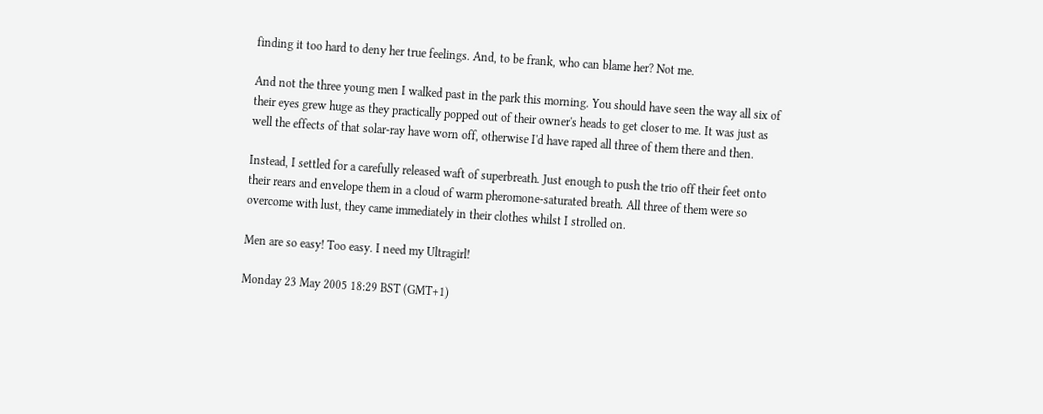finding it too hard to deny her true feelings. And, to be frank, who can blame her? Not me.

And not the three young men I walked past in the park this morning. You should have seen the way all six of
their eyes grew huge as they practically popped out of their owner's heads to get closer to me. It was just as
well the effects of that solar-ray have worn off, otherwise I'd have raped all three of them there and then.

Instead, I settled for a carefully released waft of superbreath. Just enough to push the trio off their feet onto
their rears and envelope them in a cloud of warm pheromone-saturated breath. All three of them were so
overcome with lust, they came immediately in their clothes whilst I strolled on.

Men are so easy! Too easy. I need my Ultragirl!

Monday 23 May 2005 18:29 BST (GMT+1)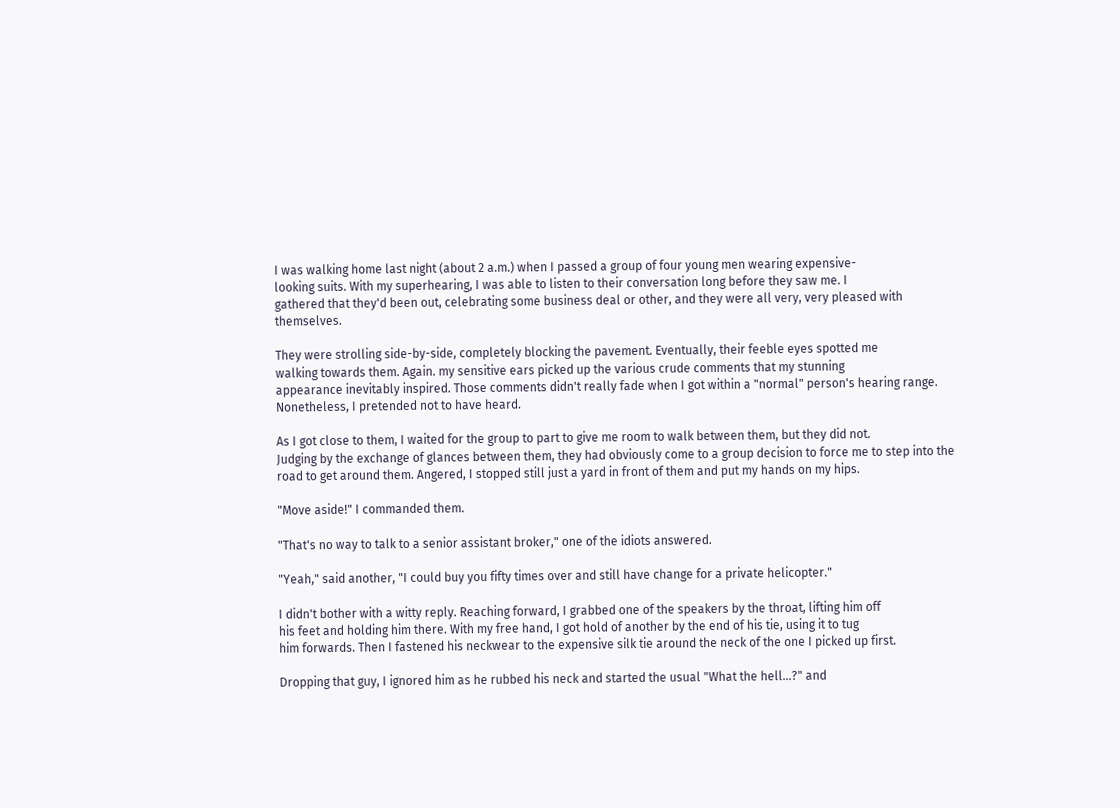I was walking home last night (about 2 a.m.) when I passed a group of four young men wearing expensive-
looking suits. With my superhearing, I was able to listen to their conversation long before they saw me. I
gathered that they'd been out, celebrating some business deal or other, and they were all very, very pleased with themselves.

They were strolling side-by-side, completely blocking the pavement. Eventually, their feeble eyes spotted me
walking towards them. Again. my sensitive ears picked up the various crude comments that my stunning
appearance inevitably inspired. Those comments didn't really fade when I got within a "normal" person's hearing range. Nonetheless, I pretended not to have heard.

As I got close to them, I waited for the group to part to give me room to walk between them, but they did not.
Judging by the exchange of glances between them, they had obviously come to a group decision to force me to step into the road to get around them. Angered, I stopped still just a yard in front of them and put my hands on my hips.

"Move aside!" I commanded them.

"That's no way to talk to a senior assistant broker," one of the idiots answered.

"Yeah," said another, "I could buy you fifty times over and still have change for a private helicopter."

I didn't bother with a witty reply. Reaching forward, I grabbed one of the speakers by the throat, lifting him off
his feet and holding him there. With my free hand, I got hold of another by the end of his tie, using it to tug
him forwards. Then I fastened his neckwear to the expensive silk tie around the neck of the one I picked up first.

Dropping that guy, I ignored him as he rubbed his neck and started the usual "What the hell...?" and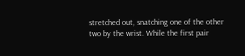stretched out, snatching one of the other two by the wrist. While the first pair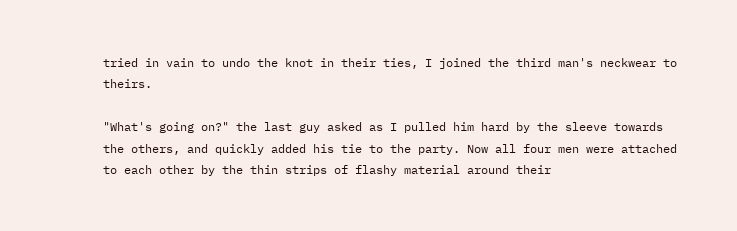tried in vain to undo the knot in their ties, I joined the third man's neckwear to theirs.

"What's going on?" the last guy asked as I pulled him hard by the sleeve towards the others, and quickly added his tie to the party. Now all four men were attached to each other by the thin strips of flashy material around their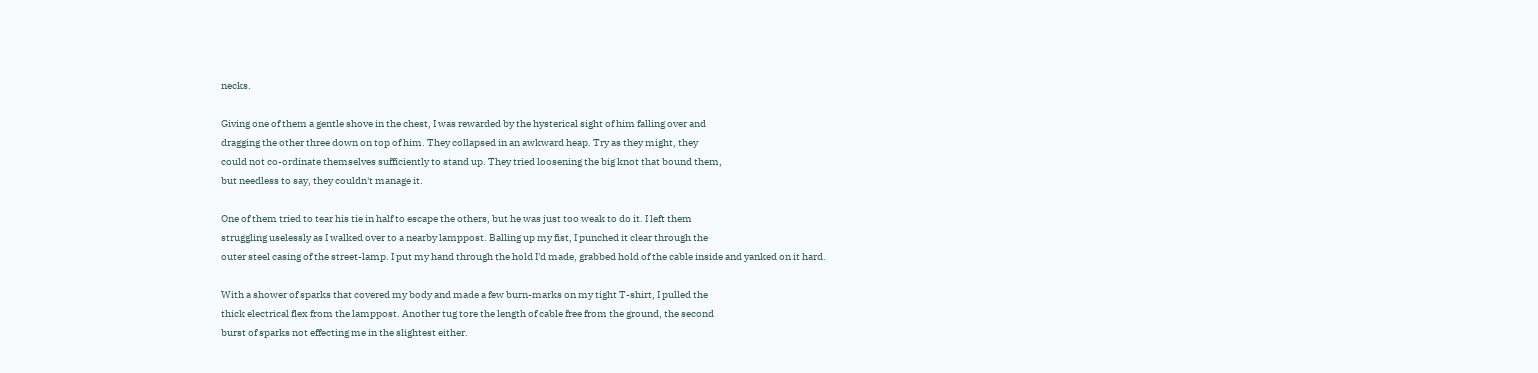necks.

Giving one of them a gentle shove in the chest, I was rewarded by the hysterical sight of him falling over and
dragging the other three down on top of him. They collapsed in an awkward heap. Try as they might, they
could not co-ordinate themselves sufficiently to stand up. They tried loosening the big knot that bound them,
but needless to say, they couldn't manage it.

One of them tried to tear his tie in half to escape the others, but he was just too weak to do it. I left them
struggling uselessly as I walked over to a nearby lamppost. Balling up my fist, I punched it clear through the
outer steel casing of the street-lamp. I put my hand through the hold I'd made, grabbed hold of the cable inside and yanked on it hard.

With a shower of sparks that covered my body and made a few burn-marks on my tight T-shirt, I pulled the
thick electrical flex from the lamppost. Another tug tore the length of cable free from the ground, the second
burst of sparks not effecting me in the slightest either.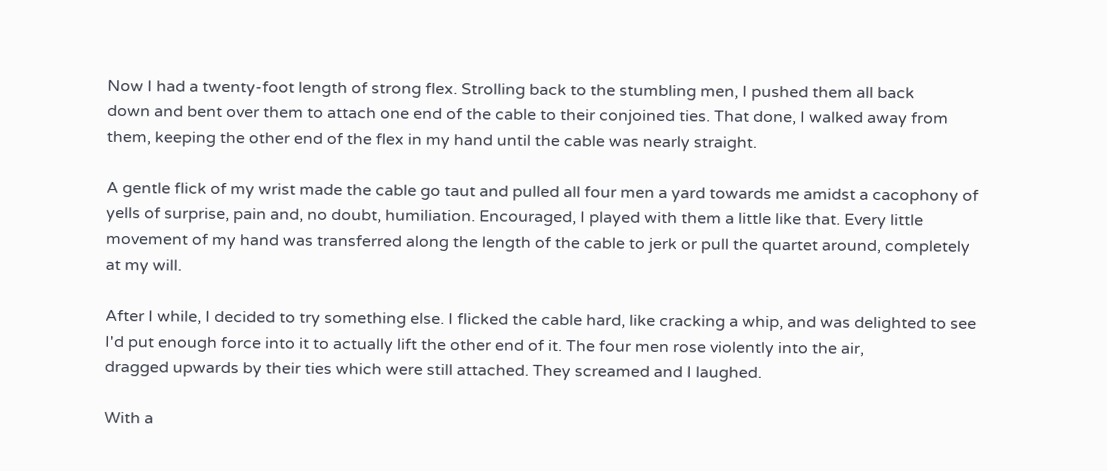Now I had a twenty-foot length of strong flex. Strolling back to the stumbling men, I pushed them all back
down and bent over them to attach one end of the cable to their conjoined ties. That done, I walked away from them, keeping the other end of the flex in my hand until the cable was nearly straight.

A gentle flick of my wrist made the cable go taut and pulled all four men a yard towards me amidst a cacophony of yells of surprise, pain and, no doubt, humiliation. Encouraged, I played with them a little like that. Every little movement of my hand was transferred along the length of the cable to jerk or pull the quartet around, completely at my will.

After I while, I decided to try something else. I flicked the cable hard, like cracking a whip, and was delighted to see I'd put enough force into it to actually lift the other end of it. The four men rose violently into the air,
dragged upwards by their ties which were still attached. They screamed and I laughed.

With a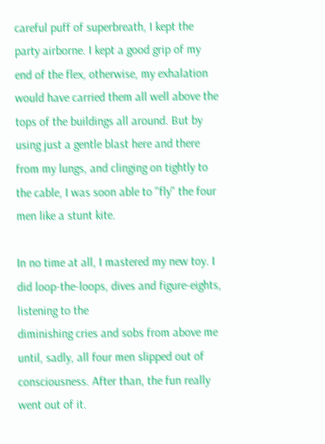careful puff of superbreath, I kept the party airborne. I kept a good grip of my end of the flex, otherwise, my exhalation would have carried them all well above the tops of the buildings all around. But by using just a gentle blast here and there from my lungs, and clinging on tightly to the cable, I was soon able to "fly" the four men like a stunt kite.

In no time at all, I mastered my new toy. I did loop-the-loops, dives and figure-eights, listening to the
diminishing cries and sobs from above me until, sadly, all four men slipped out of consciousness. After than, the fun really went out of it.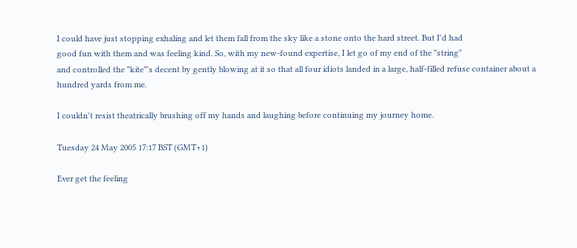I could have just stopping exhaling and let them fall from the sky like a stone onto the hard street. But I'd had
good fun with them and was feeling kind. So, with my new-found expertise, I let go of my end of the "string"
and controlled the "kite"'s decent by gently blowing at it so that all four idiots landed in a large, half-filled refuse container about a hundred yards from me.

I couldn't resist theatrically brushing off my hands and laughing before continuing my journey home.

Tuesday 24 May 2005 17:17 BST (GMT+1)

Ever get the feeling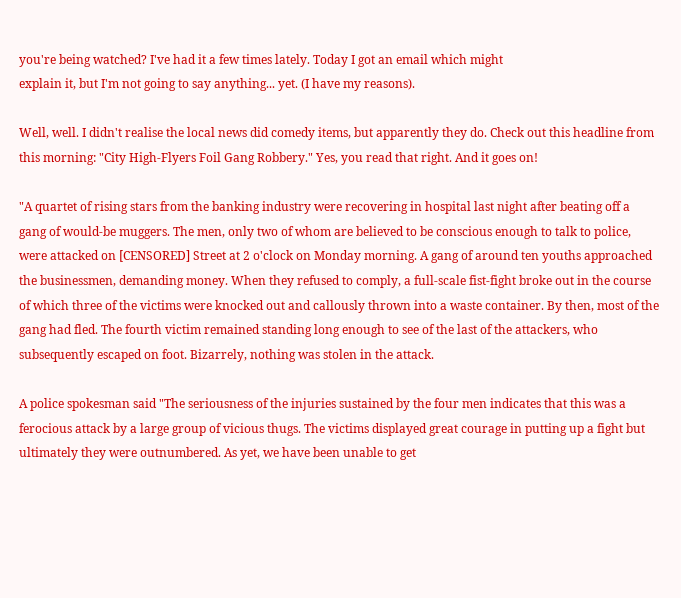you're being watched? I've had it a few times lately. Today I got an email which might
explain it, but I'm not going to say anything... yet. (I have my reasons).

Well, well. I didn't realise the local news did comedy items, but apparently they do. Check out this headline from this morning: "City High-Flyers Foil Gang Robbery." Yes, you read that right. And it goes on!

"A quartet of rising stars from the banking industry were recovering in hospital last night after beating off a
gang of would-be muggers. The men, only two of whom are believed to be conscious enough to talk to police, were attacked on [CENSORED] Street at 2 o'clock on Monday morning. A gang of around ten youths approached the businessmen, demanding money. When they refused to comply, a full-scale fist-fight broke out in the course of which three of the victims were knocked out and callously thrown into a waste container. By then, most of the gang had fled. The fourth victim remained standing long enough to see of the last of the attackers, who subsequently escaped on foot. Bizarrely, nothing was stolen in the attack.

A police spokesman said "The seriousness of the injuries sustained by the four men indicates that this was a ferocious attack by a large group of vicious thugs. The victims displayed great courage in putting up a fight but ultimately they were outnumbered. As yet, we have been unable to get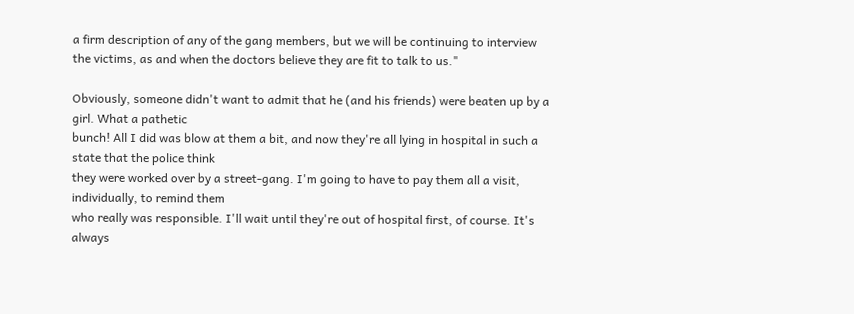a firm description of any of the gang members, but we will be continuing to interview the victims, as and when the doctors believe they are fit to talk to us."

Obviously, someone didn't want to admit that he (and his friends) were beaten up by a girl. What a pathetic
bunch! All I did was blow at them a bit, and now they're all lying in hospital in such a state that the police think
they were worked over by a street-gang. I'm going to have to pay them all a visit, individually, to remind them
who really was responsible. I'll wait until they're out of hospital first, of course. It's always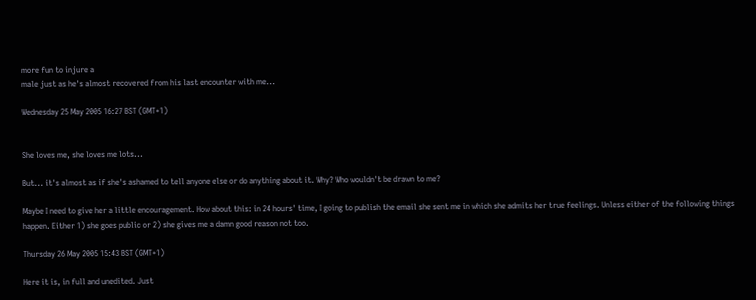more fun to injure a
male just as he's almost recovered from his last encounter with me...

Wednesday 25 May 2005 16:27 BST (GMT+1)


She loves me, she loves me lots...

But... it's almost as if she's ashamed to tell anyone else or do anything about it. Why? Who wouldn't be drawn to me?

Maybe I need to give her a little encouragement. How about this: in 24 hours' time, I going to publish the email she sent me in which she admits her true feelings. Unless either of the following things happen. Either 1) she goes public or 2) she gives me a damn good reason not too.

Thursday 26 May 2005 15:43 BST (GMT+1)

Here it is, in full and unedited. Just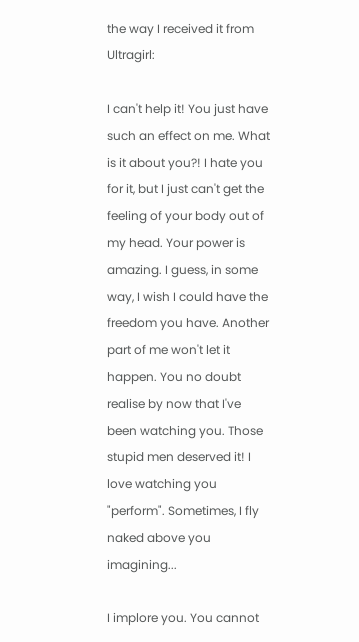the way I received it from Ultragirl:

I can't help it! You just have such an effect on me. What is it about you?! I hate you for it, but I just can't get the feeling of your body out of my head. Your power is amazing. I guess, in some way, I wish I could have the freedom you have. Another part of me won't let it happen. You no doubt realise by now that I've been watching you. Those stupid men deserved it! I love watching you "perform". Sometimes, I fly naked above you imagining...

I implore you. You cannot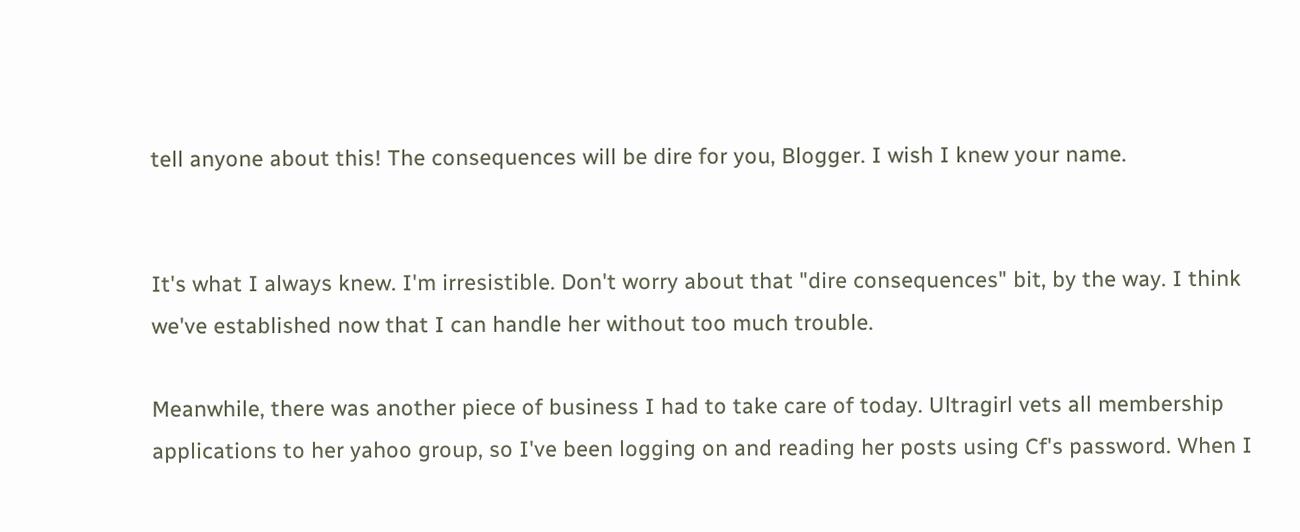tell anyone about this! The consequences will be dire for you, Blogger. I wish I knew your name.


It's what I always knew. I'm irresistible. Don't worry about that "dire consequences" bit, by the way. I think
we've established now that I can handle her without too much trouble.

Meanwhile, there was another piece of business I had to take care of today. Ultragirl vets all membership
applications to her yahoo group, so I've been logging on and reading her posts using Cf's password. When I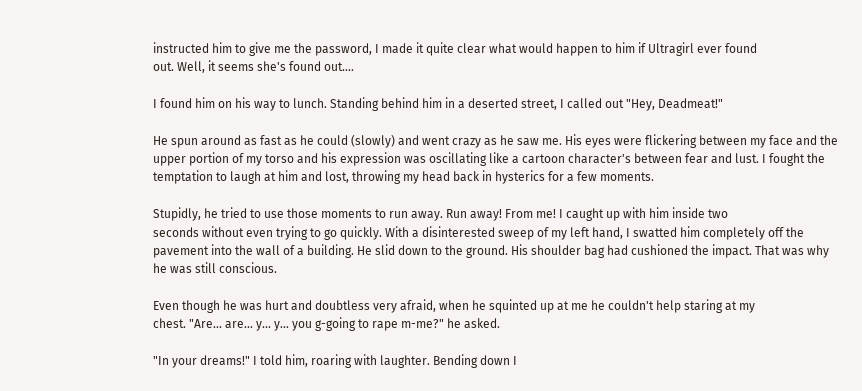instructed him to give me the password, I made it quite clear what would happen to him if Ultragirl ever found
out. Well, it seems she's found out....

I found him on his way to lunch. Standing behind him in a deserted street, I called out "Hey, Deadmeat!"

He spun around as fast as he could (slowly) and went crazy as he saw me. His eyes were flickering between my face and the upper portion of my torso and his expression was oscillating like a cartoon character's between fear and lust. I fought the temptation to laugh at him and lost, throwing my head back in hysterics for a few moments.

Stupidly, he tried to use those moments to run away. Run away! From me! I caught up with him inside two
seconds without even trying to go quickly. With a disinterested sweep of my left hand, I swatted him completely off the pavement into the wall of a building. He slid down to the ground. His shoulder bag had cushioned the impact. That was why he was still conscious.

Even though he was hurt and doubtless very afraid, when he squinted up at me he couldn't help staring at my
chest. "Are... are... y... y... you g-going to rape m-me?" he asked.

"In your dreams!" I told him, roaring with laughter. Bending down I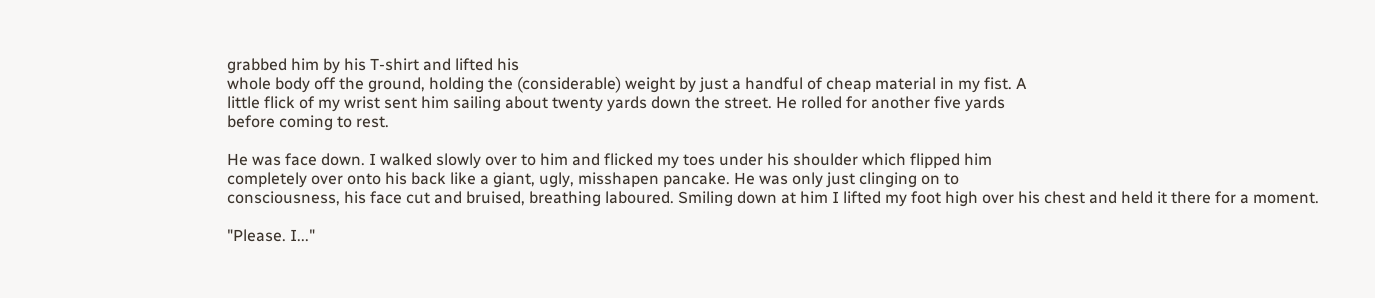grabbed him by his T-shirt and lifted his
whole body off the ground, holding the (considerable) weight by just a handful of cheap material in my fist. A
little flick of my wrist sent him sailing about twenty yards down the street. He rolled for another five yards
before coming to rest.

He was face down. I walked slowly over to him and flicked my toes under his shoulder which flipped him
completely over onto his back like a giant, ugly, misshapen pancake. He was only just clinging on to
consciousness, his face cut and bruised, breathing laboured. Smiling down at him I lifted my foot high over his chest and held it there for a moment.

"Please. I..."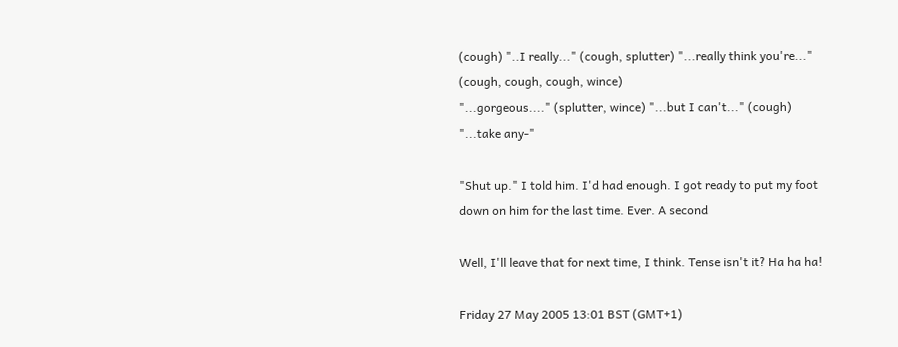(cough) "..I really..." (cough, splutter) "...really think you're..." (cough, cough, cough, wince)
"...gorgeous...." (splutter, wince) "...but I can't..." (cough) "...take any-"

"Shut up." I told him. I'd had enough. I got ready to put my foot down on him for the last time. Ever. A second

Well, I'll leave that for next time, I think. Tense isn't it? Ha ha ha!

Friday 27 May 2005 13:01 BST (GMT+1)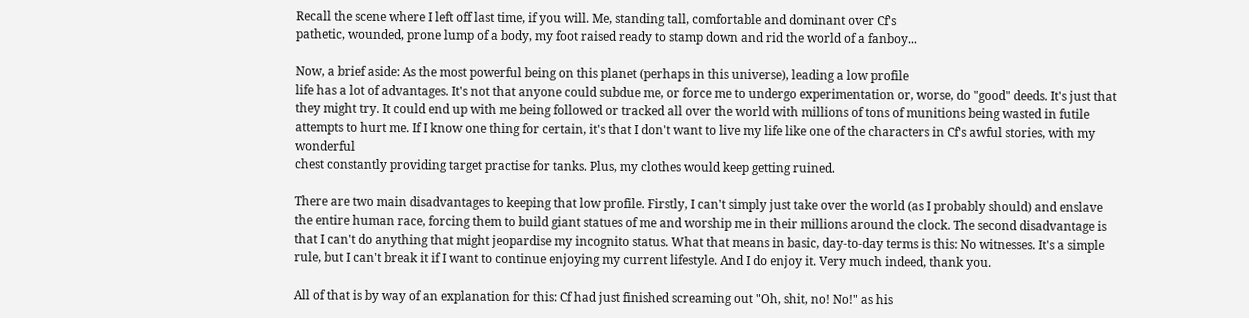Recall the scene where I left off last time, if you will. Me, standing tall, comfortable and dominant over Cf's
pathetic, wounded, prone lump of a body, my foot raised ready to stamp down and rid the world of a fanboy...

Now, a brief aside: As the most powerful being on this planet (perhaps in this universe), leading a low profile
life has a lot of advantages. It's not that anyone could subdue me, or force me to undergo experimentation or, worse, do "good" deeds. It's just that they might try. It could end up with me being followed or tracked all over the world with millions of tons of munitions being wasted in futile attempts to hurt me. If I know one thing for certain, it's that I don't want to live my life like one of the characters in Cf's awful stories, with my wonderful
chest constantly providing target practise for tanks. Plus, my clothes would keep getting ruined.

There are two main disadvantages to keeping that low profile. Firstly, I can't simply just take over the world (as I probably should) and enslave the entire human race, forcing them to build giant statues of me and worship me in their millions around the clock. The second disadvantage is that I can't do anything that might jeopardise my incognito status. What that means in basic, day-to-day terms is this: No witnesses. It's a simple rule, but I can't break it if I want to continue enjoying my current lifestyle. And I do enjoy it. Very much indeed, thank you.

All of that is by way of an explanation for this: Cf had just finished screaming out "Oh, shit, no! No!" as his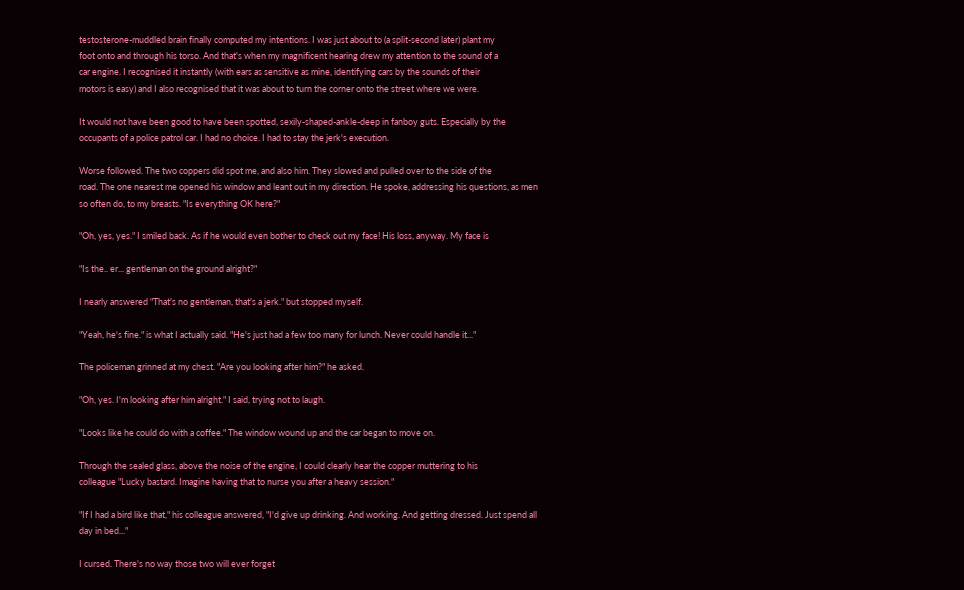testosterone-muddled brain finally computed my intentions. I was just about to (a split-second later) plant my
foot onto and through his torso. And that's when my magnificent hearing drew my attention to the sound of a
car engine. I recognised it instantly (with ears as sensitive as mine, identifying cars by the sounds of their
motors is easy) and I also recognised that it was about to turn the corner onto the street where we were.

It would not have been good to have been spotted, sexily-shaped-ankle-deep in fanboy guts. Especially by the occupants of a police patrol car. I had no choice. I had to stay the jerk's execution.

Worse followed. The two coppers did spot me, and also him. They slowed and pulled over to the side of the
road. The one nearest me opened his window and leant out in my direction. He spoke, addressing his questions, as men so often do, to my breasts. "Is everything OK here?"

"Oh, yes, yes." I smiled back. As if he would even bother to check out my face! His loss, anyway. My face is

"Is the.. er... gentleman on the ground alright?"

I nearly answered "That's no gentleman, that's a jerk." but stopped myself.

"Yeah, he's fine." is what I actually said. "He's just had a few too many for lunch. Never could handle it..."

The policeman grinned at my chest. "Are you looking after him?" he asked.

"Oh, yes. I'm looking after him alright." I said, trying not to laugh.

"Looks like he could do with a coffee." The window wound up and the car began to move on.

Through the sealed glass, above the noise of the engine, I could clearly hear the copper muttering to his
colleague "Lucky bastard. Imagine having that to nurse you after a heavy session."

"If I had a bird like that," his colleague answered, "I'd give up drinking. And working. And getting dressed. Just spend all day in bed..."

I cursed. There's no way those two will ever forget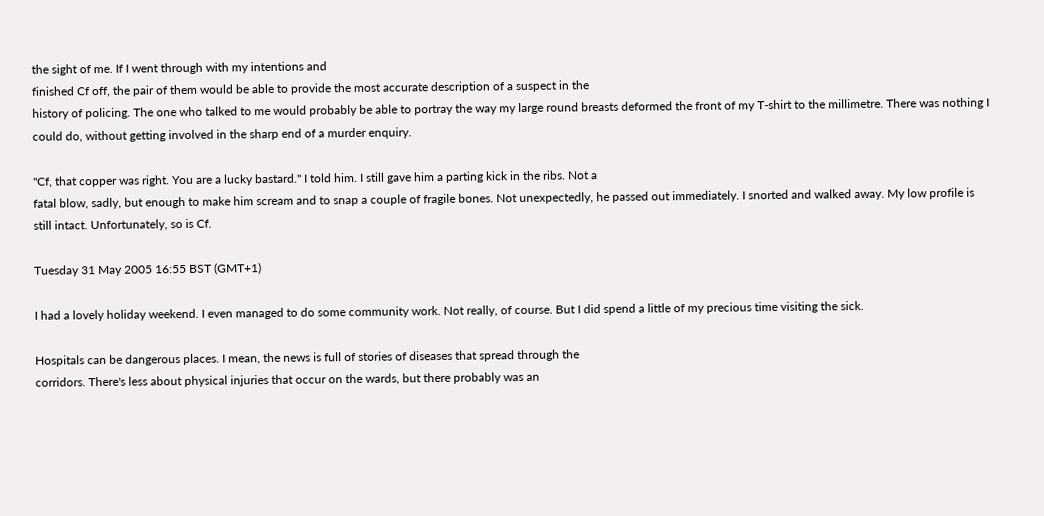the sight of me. If I went through with my intentions and
finished Cf off, the pair of them would be able to provide the most accurate description of a suspect in the
history of policing. The one who talked to me would probably be able to portray the way my large round breasts deformed the front of my T-shirt to the millimetre. There was nothing I could do, without getting involved in the sharp end of a murder enquiry.

"Cf, that copper was right. You are a lucky bastard." I told him. I still gave him a parting kick in the ribs. Not a
fatal blow, sadly, but enough to make him scream and to snap a couple of fragile bones. Not unexpectedly, he passed out immediately. I snorted and walked away. My low profile is still intact. Unfortunately, so is Cf.

Tuesday 31 May 2005 16:55 BST (GMT+1)

I had a lovely holiday weekend. I even managed to do some community work. Not really, of course. But I did spend a little of my precious time visiting the sick.

Hospitals can be dangerous places. I mean, the news is full of stories of diseases that spread through the
corridors. There's less about physical injuries that occur on the wards, but there probably was an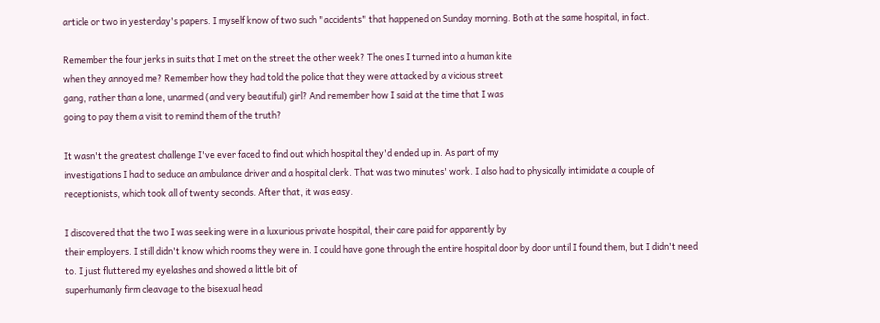article or two in yesterday's papers. I myself know of two such "accidents" that happened on Sunday morning. Both at the same hospital, in fact.

Remember the four jerks in suits that I met on the street the other week? The ones I turned into a human kite
when they annoyed me? Remember how they had told the police that they were attacked by a vicious street
gang, rather than a lone, unarmed (and very beautiful) girl? And remember how I said at the time that I was
going to pay them a visit to remind them of the truth?

It wasn't the greatest challenge I've ever faced to find out which hospital they'd ended up in. As part of my
investigations I had to seduce an ambulance driver and a hospital clerk. That was two minutes' work. I also had to physically intimidate a couple of receptionists, which took all of twenty seconds. After that, it was easy.

I discovered that the two I was seeking were in a luxurious private hospital, their care paid for apparently by
their employers. I still didn't know which rooms they were in. I could have gone through the entire hospital door by door until I found them, but I didn't need to. I just fluttered my eyelashes and showed a little bit of
superhumanly firm cleavage to the bisexual head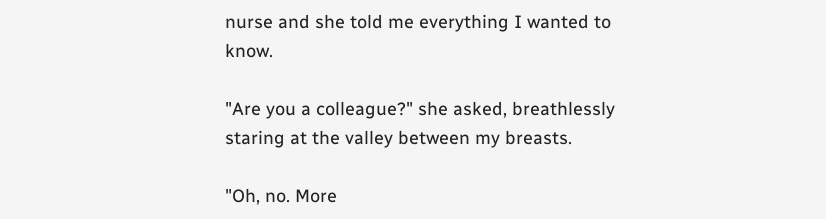nurse and she told me everything I wanted to know.

"Are you a colleague?" she asked, breathlessly staring at the valley between my breasts.

"Oh, no. More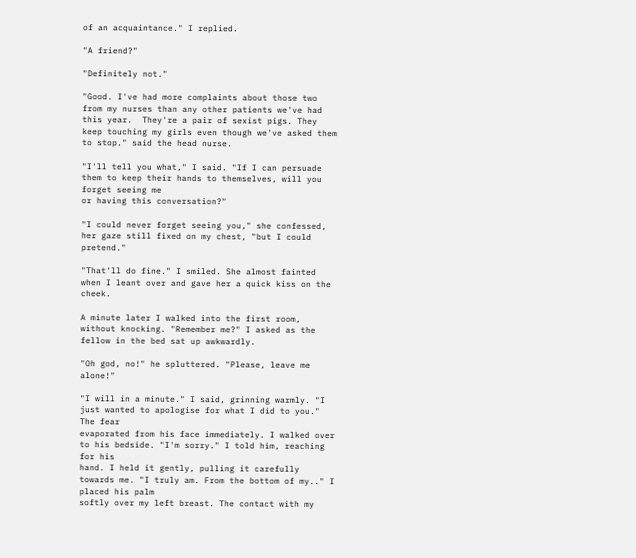of an acquaintance." I replied.

"A friend?"

"Definitely not."

"Good. I've had more complaints about those two from my nurses than any other patients we've had this year.  They're a pair of sexist pigs. They keep touching my girls even though we've asked them to stop." said the head nurse.

"I'll tell you what," I said. "If I can persuade them to keep their hands to themselves, will you forget seeing me
or having this conversation?"

"I could never forget seeing you," she confessed, her gaze still fixed on my chest, "but I could pretend."

"That'll do fine." I smiled. She almost fainted when I leant over and gave her a quick kiss on the cheek.

A minute later I walked into the first room, without knocking. "Remember me?" I asked as the fellow in the bed sat up awkwardly.

"Oh god, no!" he spluttered. "Please, leave me alone!"

"I will in a minute." I said, grinning warmly. "I just wanted to apologise for what I did to you." The fear
evaporated from his face immediately. I walked over to his bedside. "I'm sorry." I told him, reaching for his
hand. I held it gently, pulling it carefully towards me. "I truly am. From the bottom of my.." I placed his palm
softly over my left breast. The contact with my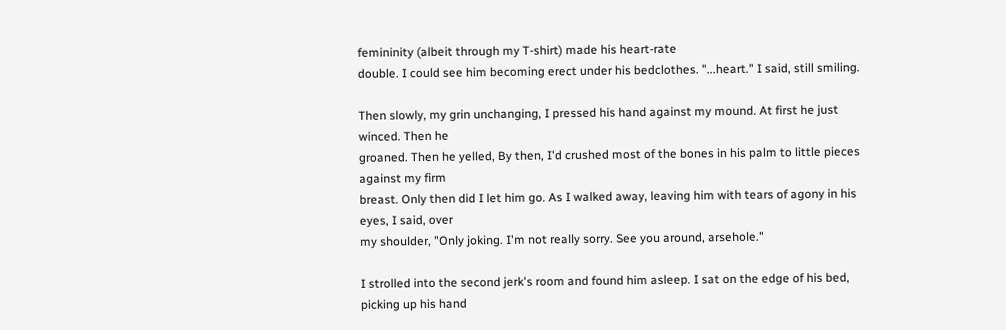femininity (albeit through my T-shirt) made his heart-rate
double. I could see him becoming erect under his bedclothes. "...heart." I said, still smiling.

Then slowly, my grin unchanging, I pressed his hand against my mound. At first he just winced. Then he
groaned. Then he yelled, By then, I'd crushed most of the bones in his palm to little pieces against my firm
breast. Only then did I let him go. As I walked away, leaving him with tears of agony in his eyes, I said, over
my shoulder, "Only joking. I'm not really sorry. See you around, arsehole."

I strolled into the second jerk's room and found him asleep. I sat on the edge of his bed, picking up his hand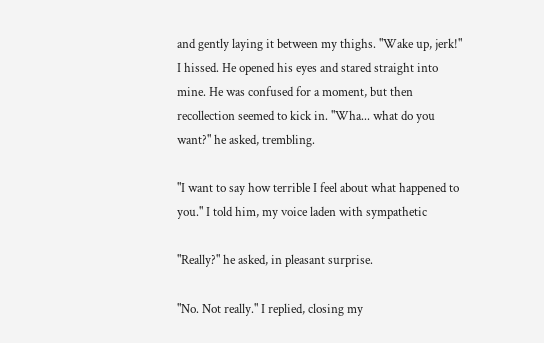and gently laying it between my thighs. "Wake up, jerk!" I hissed. He opened his eyes and stared straight into mine. He was confused for a moment, but then recollection seemed to kick in. "Wha... what do you want?" he asked, trembling.

"I want to say how terrible I feel about what happened to you." I told him, my voice laden with sympathetic

"Really?" he asked, in pleasant surprise.

"No. Not really." I replied, closing my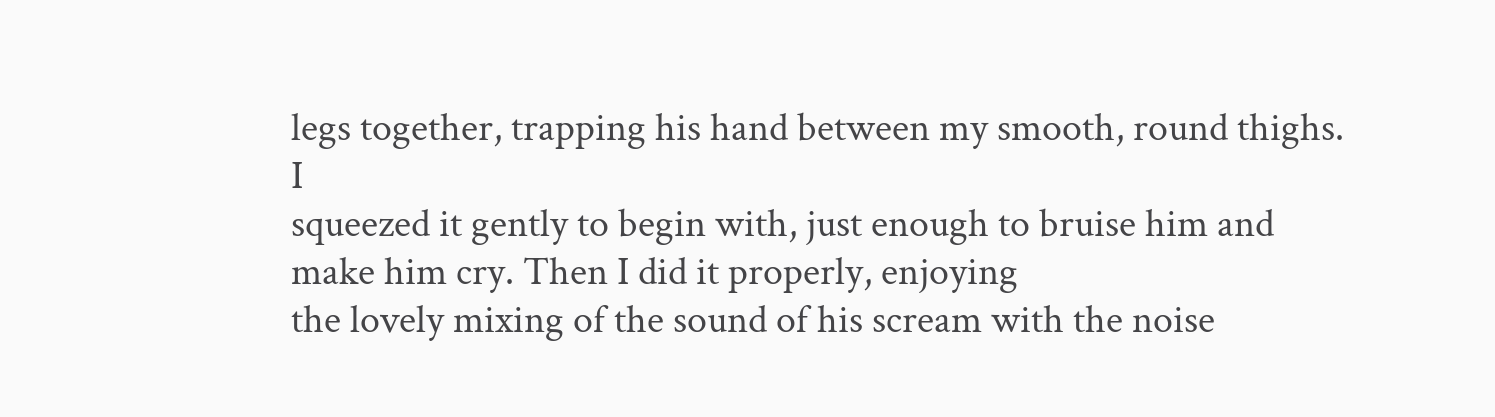legs together, trapping his hand between my smooth, round thighs. I
squeezed it gently to begin with, just enough to bruise him and make him cry. Then I did it properly, enjoying
the lovely mixing of the sound of his scream with the noise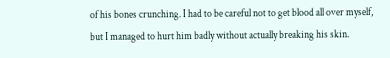of his bones crunching. I had to be careful not to get blood all over myself, but I managed to hurt him badly without actually breaking his skin.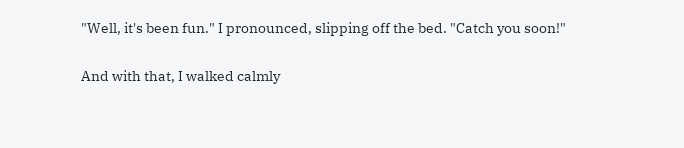"Well, it's been fun." I pronounced, slipping off the bed. "Catch you soon!"

And with that, I walked calmly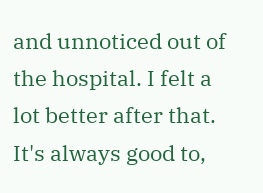and unnoticed out of the hospital. I felt a lot better after that. It's always good to,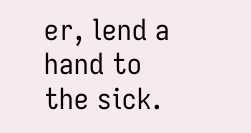er, lend a hand to the sick.